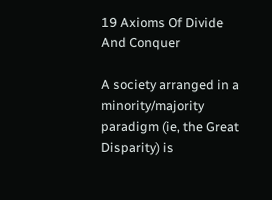19 Axioms Of Divide And Conquer

A society arranged in a minority/majority paradigm (ie, the Great Disparity) is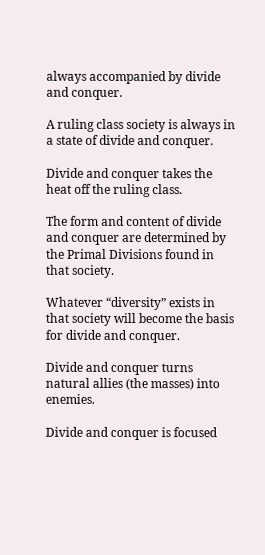always accompanied by divide and conquer.

A ruling class society is always in a state of divide and conquer.

Divide and conquer takes the heat off the ruling class.

The form and content of divide and conquer are determined by the Primal Divisions found in that society.

Whatever “diversity” exists in that society will become the basis for divide and conquer.

Divide and conquer turns natural allies (the masses) into enemies.

Divide and conquer is focused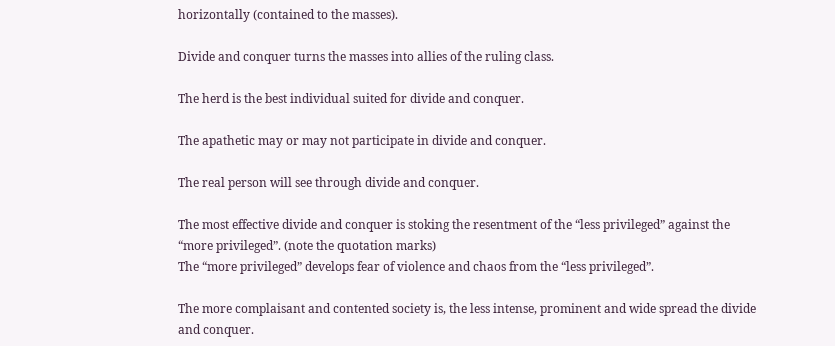horizontally (contained to the masses).

Divide and conquer turns the masses into allies of the ruling class.

The herd is the best individual suited for divide and conquer.

The apathetic may or may not participate in divide and conquer.

The real person will see through divide and conquer.

The most effective divide and conquer is stoking the resentment of the “less privileged” against the “more privileged”. (note the quotation marks)
The “more privileged” develops fear of violence and chaos from the “less privileged”.

The more complaisant and contented society is, the less intense, prominent and wide spread the divide and conquer.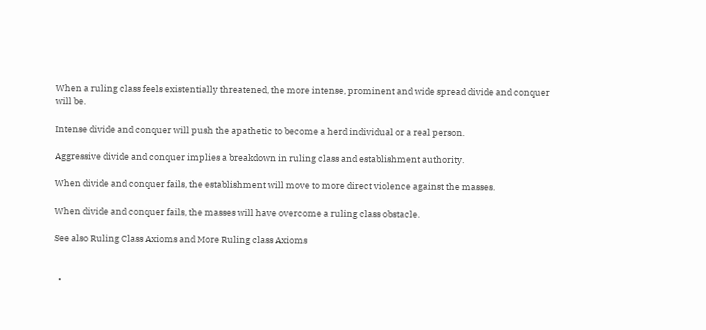When a ruling class feels existentially threatened, the more intense, prominent and wide spread divide and conquer will be.

Intense divide and conquer will push the apathetic to become a herd individual or a real person.

Aggressive divide and conquer implies a breakdown in ruling class and establishment authority.

When divide and conquer fails, the establishment will move to more direct violence against the masses.

When divide and conquer fails, the masses will have overcome a ruling class obstacle.

See also Ruling Class Axioms and More Ruling class Axioms


  •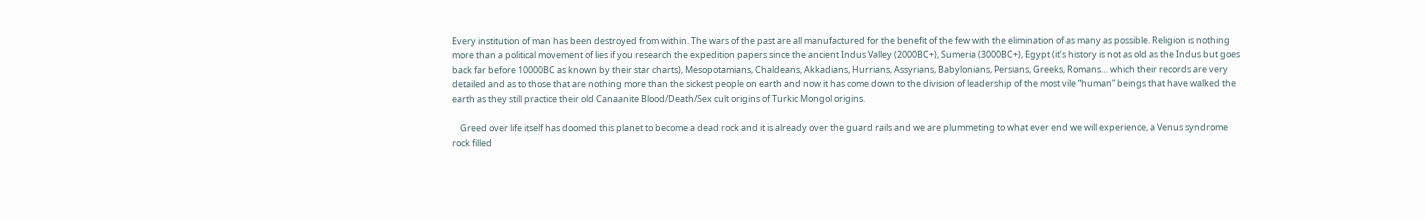Every institution of man has been destroyed from within. The wars of the past are all manufactured for the benefit of the few with the elimination of as many as possible. Religion is nothing more than a political movement of lies if you research the expedition papers since the ancient Indus Valley (2000BC+), Sumeria (3000BC+), Egypt (it’s history is not as old as the Indus but goes back far before 10000BC as known by their star charts), Mesopotamians, Chaldeans, Akkadians, Hurrians, Assyrians, Babylonians, Persians, Greeks, Romans… which their records are very detailed and as to those that are nothing more than the sickest people on earth and now it has come down to the division of leadership of the most vile “human” beings that have walked the earth as they still practice their old Canaanite Blood/Death/Sex cult origins of Turkic Mongol origins.

    Greed over life itself has doomed this planet to become a dead rock and it is already over the guard rails and we are plummeting to what ever end we will experience, a Venus syndrome rock filled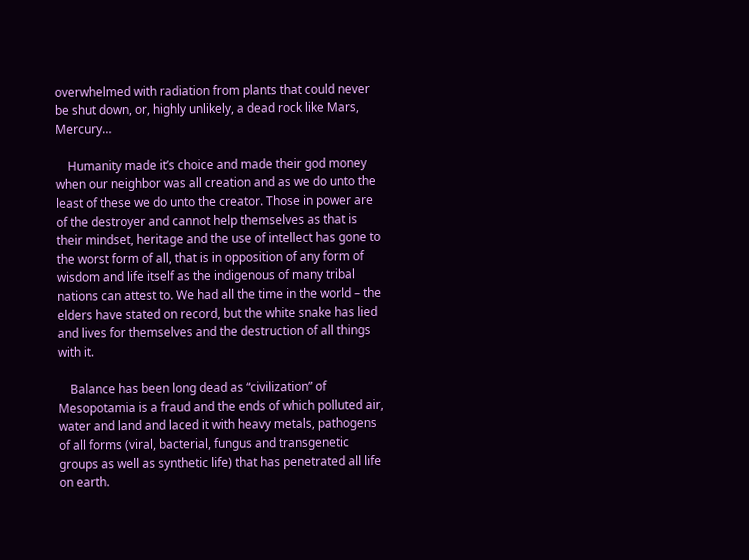overwhelmed with radiation from plants that could never be shut down, or, highly unlikely, a dead rock like Mars, Mercury…

    Humanity made it’s choice and made their god money when our neighbor was all creation and as we do unto the least of these we do unto the creator. Those in power are of the destroyer and cannot help themselves as that is their mindset, heritage and the use of intellect has gone to the worst form of all, that is in opposition of any form of wisdom and life itself as the indigenous of many tribal nations can attest to. We had all the time in the world – the elders have stated on record, but the white snake has lied and lives for themselves and the destruction of all things with it.

    Balance has been long dead as “civilization” of Mesopotamia is a fraud and the ends of which polluted air, water and land and laced it with heavy metals, pathogens of all forms (viral, bacterial, fungus and transgenetic groups as well as synthetic life) that has penetrated all life on earth.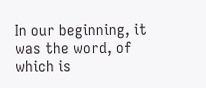In our beginning, it was the word, of which is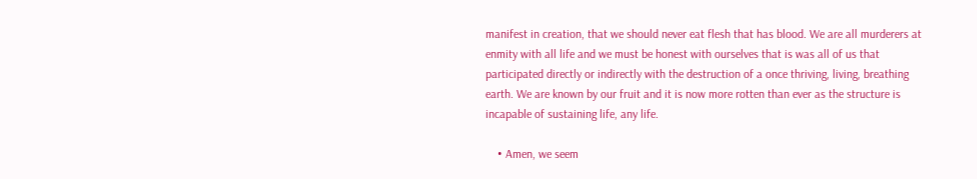manifest in creation, that we should never eat flesh that has blood. We are all murderers at enmity with all life and we must be honest with ourselves that is was all of us that participated directly or indirectly with the destruction of a once thriving, living, breathing earth. We are known by our fruit and it is now more rotten than ever as the structure is incapable of sustaining life, any life.

    • Amen, we seem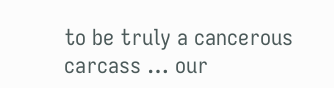to be truly a cancerous carcass … our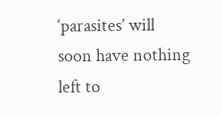‘parasites’ will soon have nothing left to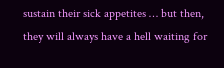sustain their sick appetites … but then, they will always have a hell waiting for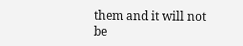them and it will not be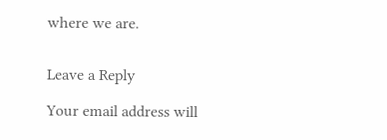where we are.


Leave a Reply

Your email address will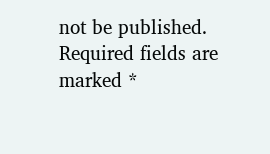not be published. Required fields are marked *